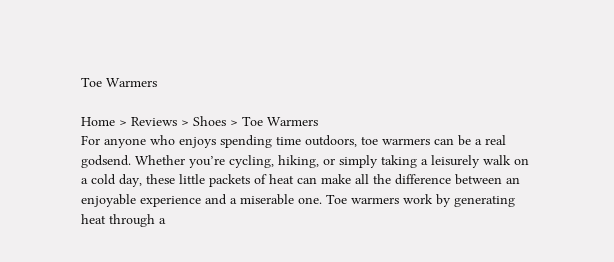Toe Warmers

Home > Reviews > Shoes > Toe Warmers
For anyone who enjoys spending time outdoors, toe warmers can be a real godsend. Whether you’re cycling, hiking, or simply taking a leisurely walk on a cold day, these little packets of heat can make all the difference between an enjoyable experience and a miserable one. Toe warmers work by generating heat through a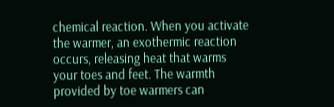chemical reaction. When you activate the warmer, an exothermic reaction occurs, releasing heat that warms your toes and feet. The warmth provided by toe warmers can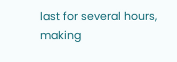last for several hours, making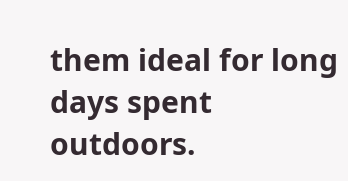them ideal for long days spent outdoors.